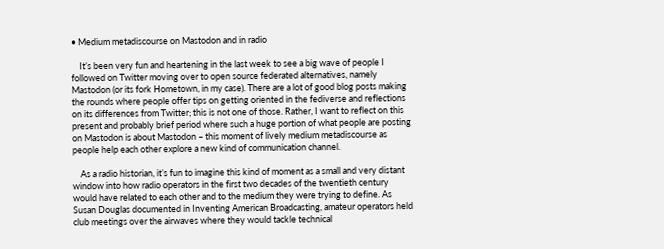• Medium metadiscourse on Mastodon and in radio

    It’s been very fun and heartening in the last week to see a big wave of people I followed on Twitter moving over to open source federated alternatives, namely Mastodon (or its fork Hometown, in my case). There are a lot of good blog posts making the rounds where people offer tips on getting oriented in the fediverse and reflections on its differences from Twitter; this is not one of those. Rather, I want to reflect on this present and probably brief period where such a huge portion of what people are posting on Mastodon is about Mastodon – this moment of lively medium metadiscourse as people help each other explore a new kind of communication channel.

    As a radio historian, it’s fun to imagine this kind of moment as a small and very distant window into how radio operators in the first two decades of the twentieth century would have related to each other and to the medium they were trying to define. As Susan Douglas documented in Inventing American Broadcasting, amateur operators held club meetings over the airwaves where they would tackle technical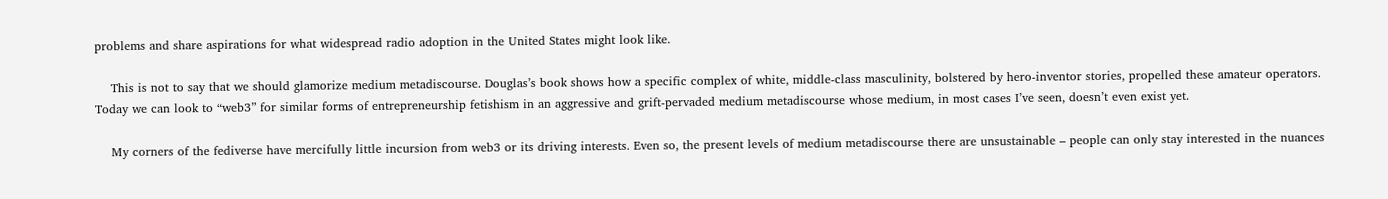problems and share aspirations for what widespread radio adoption in the United States might look like.

    This is not to say that we should glamorize medium metadiscourse. Douglas’s book shows how a specific complex of white, middle-class masculinity, bolstered by hero-inventor stories, propelled these amateur operators. Today we can look to “web3” for similar forms of entrepreneurship fetishism in an aggressive and grift-pervaded medium metadiscourse whose medium, in most cases I’ve seen, doesn’t even exist yet.

    My corners of the fediverse have mercifully little incursion from web3 or its driving interests. Even so, the present levels of medium metadiscourse there are unsustainable – people can only stay interested in the nuances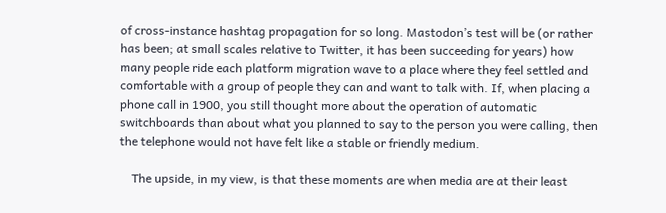of cross-instance hashtag propagation for so long. Mastodon’s test will be (or rather has been; at small scales relative to Twitter, it has been succeeding for years) how many people ride each platform migration wave to a place where they feel settled and comfortable with a group of people they can and want to talk with. If, when placing a phone call in 1900, you still thought more about the operation of automatic switchboards than about what you planned to say to the person you were calling, then the telephone would not have felt like a stable or friendly medium.

    The upside, in my view, is that these moments are when media are at their least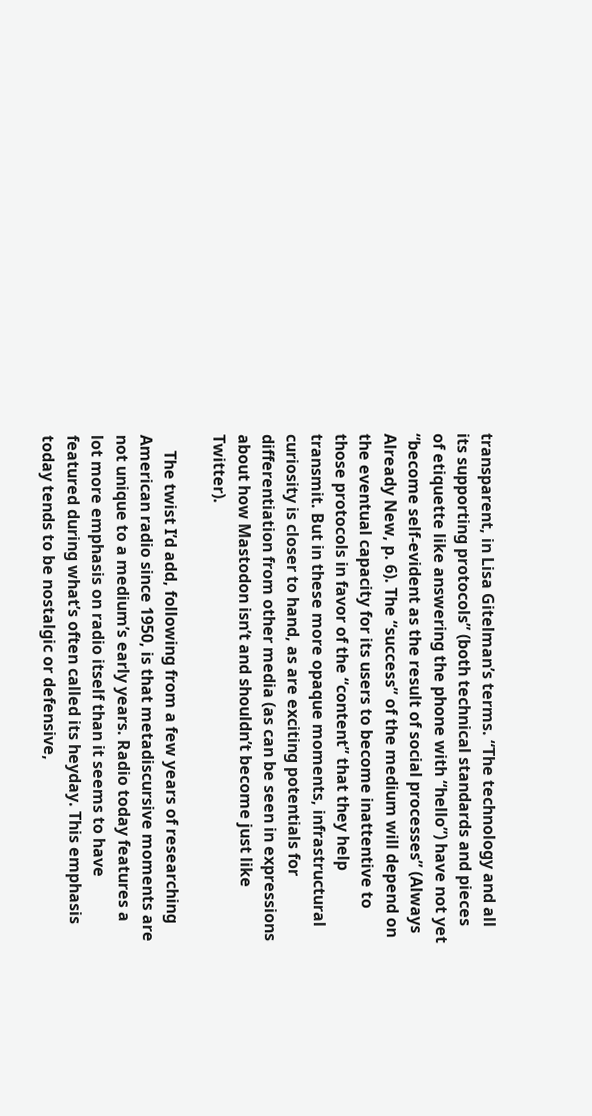transparent, in Lisa Gitelman’s terms. “The technology and all its supporting protocols” (both technical standards and pieces of etiquette like answering the phone with “hello”) have not yet “become self-evident as the result of social processes” (Always Already New, p. 6). The “success” of the medium will depend on the eventual capacity for its users to become inattentive to those protocols in favor of the “content” that they help transmit. But in these more opaque moments, infrastructural curiosity is closer to hand, as are exciting potentials for differentiation from other media (as can be seen in expressions about how Mastodon isn’t and shouldn’t become just like Twitter).

    The twist I’d add, following from a few years of researching American radio since 1950, is that metadiscursive moments are not unique to a medium’s early years. Radio today features a lot more emphasis on radio itself than it seems to have featured during what’s often called its heyday. This emphasis today tends to be nostalgic or defensive,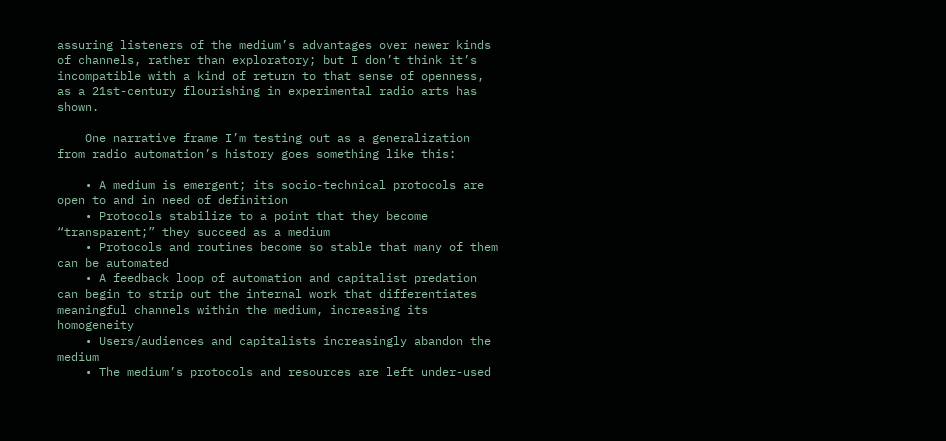assuring listeners of the medium’s advantages over newer kinds of channels, rather than exploratory; but I don’t think it’s incompatible with a kind of return to that sense of openness, as a 21st-century flourishing in experimental radio arts has shown.

    One narrative frame I’m testing out as a generalization from radio automation’s history goes something like this:

    • A medium is emergent; its socio-technical protocols are open to and in need of definition
    • Protocols stabilize to a point that they become “transparent;” they succeed as a medium
    • Protocols and routines become so stable that many of them can be automated
    • A feedback loop of automation and capitalist predation can begin to strip out the internal work that differentiates meaningful channels within the medium, increasing its homogeneity
    • Users/audiences and capitalists increasingly abandon the medium
    • The medium’s protocols and resources are left under-used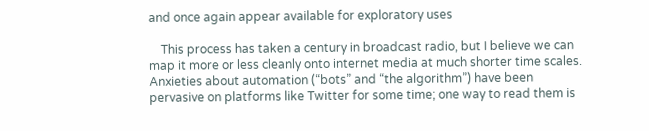and once again appear available for exploratory uses

    This process has taken a century in broadcast radio, but I believe we can map it more or less cleanly onto internet media at much shorter time scales. Anxieties about automation (“bots” and “the algorithm”) have been pervasive on platforms like Twitter for some time; one way to read them is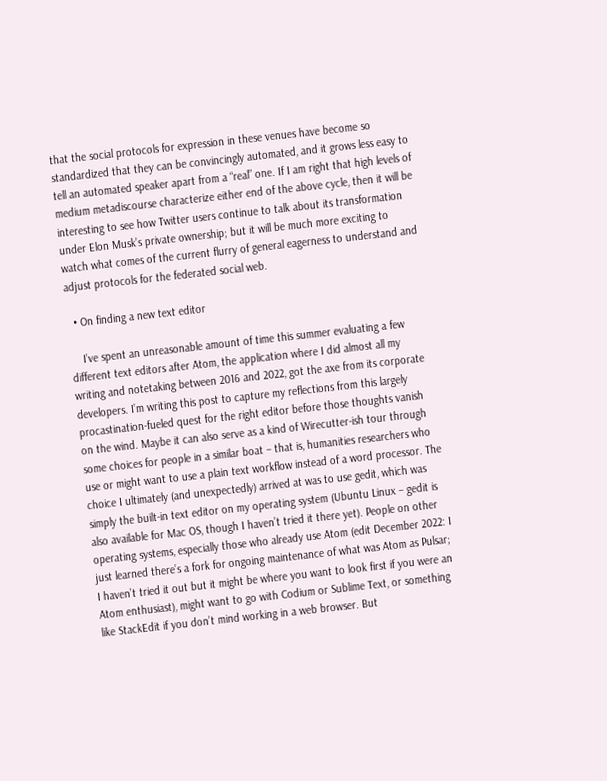that the social protocols for expression in these venues have become so standardized that they can be convincingly automated, and it grows less easy to tell an automated speaker apart from a “real” one. If I am right that high levels of medium metadiscourse characterize either end of the above cycle, then it will be interesting to see how Twitter users continue to talk about its transformation under Elon Musk’s private ownership; but it will be much more exciting to watch what comes of the current flurry of general eagerness to understand and adjust protocols for the federated social web.

  • On finding a new text editor

    I’ve spent an unreasonable amount of time this summer evaluating a few different text editors after Atom, the application where I did almost all my writing and notetaking between 2016 and 2022, got the axe from its corporate developers. I’m writing this post to capture my reflections from this largely procastination-fueled quest for the right editor before those thoughts vanish on the wind. Maybe it can also serve as a kind of Wirecutter-ish tour through some choices for people in a similar boat – that is, humanities researchers who use or might want to use a plain text workflow instead of a word processor. The choice I ultimately (and unexpectedly) arrived at was to use gedit, which was simply the built-in text editor on my operating system (Ubuntu Linux – gedit is also available for Mac OS, though I haven’t tried it there yet). People on other operating systems, especially those who already use Atom (edit December 2022: I just learned there’s a fork for ongoing maintenance of what was Atom as Pulsar; I haven’t tried it out but it might be where you want to look first if you were an Atom enthusiast), might want to go with Codium or Sublime Text, or something like StackEdit if you don’t mind working in a web browser. But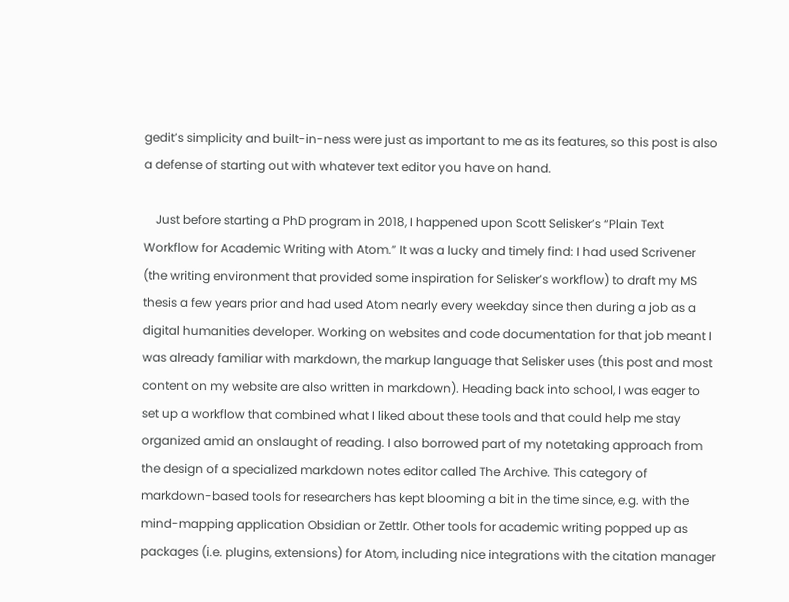gedit’s simplicity and built-in-ness were just as important to me as its features, so this post is also a defense of starting out with whatever text editor you have on hand.

    Just before starting a PhD program in 2018, I happened upon Scott Selisker’s “Plain Text Workflow for Academic Writing with Atom.” It was a lucky and timely find: I had used Scrivener (the writing environment that provided some inspiration for Selisker’s workflow) to draft my MS thesis a few years prior and had used Atom nearly every weekday since then during a job as a digital humanities developer. Working on websites and code documentation for that job meant I was already familiar with markdown, the markup language that Selisker uses (this post and most content on my website are also written in markdown). Heading back into school, I was eager to set up a workflow that combined what I liked about these tools and that could help me stay organized amid an onslaught of reading. I also borrowed part of my notetaking approach from the design of a specialized markdown notes editor called The Archive. This category of markdown-based tools for researchers has kept blooming a bit in the time since, e.g. with the mind-mapping application Obsidian or Zettlr. Other tools for academic writing popped up as packages (i.e. plugins, extensions) for Atom, including nice integrations with the citation manager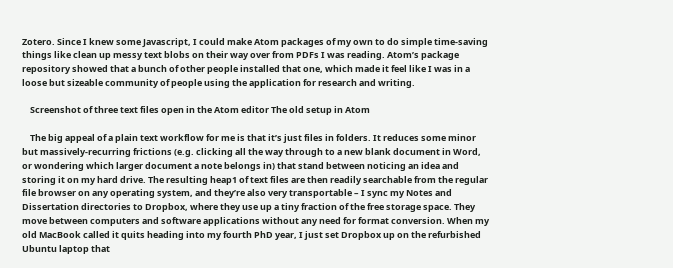Zotero. Since I knew some Javascript, I could make Atom packages of my own to do simple time-saving things like clean up messy text blobs on their way over from PDFs I was reading. Atom’s package repository showed that a bunch of other people installed that one, which made it feel like I was in a loose but sizeable community of people using the application for research and writing.

    Screenshot of three text files open in the Atom editor The old setup in Atom

    The big appeal of a plain text workflow for me is that it’s just files in folders. It reduces some minor but massively-recurring frictions (e.g. clicking all the way through to a new blank document in Word, or wondering which larger document a note belongs in) that stand between noticing an idea and storing it on my hard drive. The resulting heap1 of text files are then readily searchable from the regular file browser on any operating system, and they’re also very transportable – I sync my Notes and Dissertation directories to Dropbox, where they use up a tiny fraction of the free storage space. They move between computers and software applications without any need for format conversion. When my old MacBook called it quits heading into my fourth PhD year, I just set Dropbox up on the refurbished Ubuntu laptop that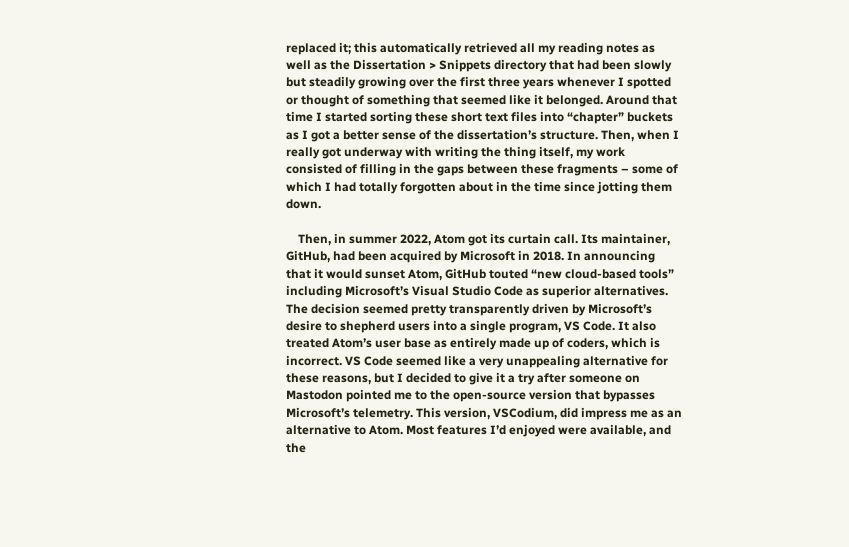replaced it; this automatically retrieved all my reading notes as well as the Dissertation > Snippets directory that had been slowly but steadily growing over the first three years whenever I spotted or thought of something that seemed like it belonged. Around that time I started sorting these short text files into “chapter” buckets as I got a better sense of the dissertation’s structure. Then, when I really got underway with writing the thing itself, my work consisted of filling in the gaps between these fragments – some of which I had totally forgotten about in the time since jotting them down.

    Then, in summer 2022, Atom got its curtain call. Its maintainer, GitHub, had been acquired by Microsoft in 2018. In announcing that it would sunset Atom, GitHub touted “new cloud-based tools” including Microsoft’s Visual Studio Code as superior alternatives. The decision seemed pretty transparently driven by Microsoft’s desire to shepherd users into a single program, VS Code. It also treated Atom’s user base as entirely made up of coders, which is incorrect. VS Code seemed like a very unappealing alternative for these reasons, but I decided to give it a try after someone on Mastodon pointed me to the open-source version that bypasses Microsoft’s telemetry. This version, VSCodium, did impress me as an alternative to Atom. Most features I’d enjoyed were available, and the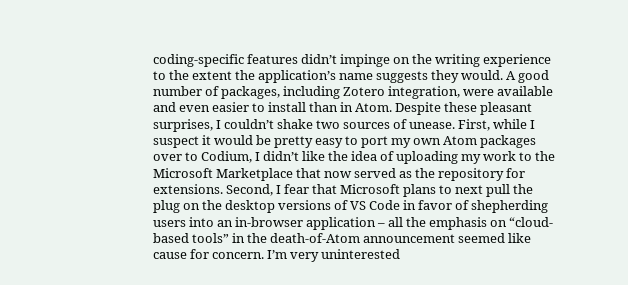coding-specific features didn’t impinge on the writing experience to the extent the application’s name suggests they would. A good number of packages, including Zotero integration, were available and even easier to install than in Atom. Despite these pleasant surprises, I couldn’t shake two sources of unease. First, while I suspect it would be pretty easy to port my own Atom packages over to Codium, I didn’t like the idea of uploading my work to the Microsoft Marketplace that now served as the repository for extensions. Second, I fear that Microsoft plans to next pull the plug on the desktop versions of VS Code in favor of shepherding users into an in-browser application – all the emphasis on “cloud-based tools” in the death-of-Atom announcement seemed like cause for concern. I’m very uninterested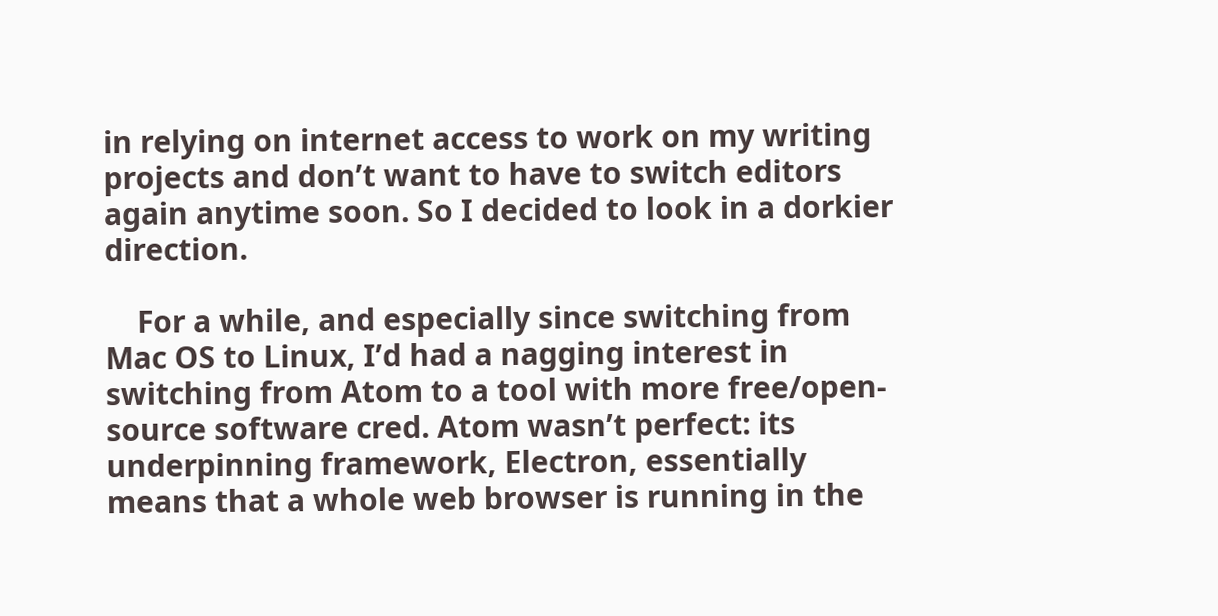in relying on internet access to work on my writing projects and don’t want to have to switch editors again anytime soon. So I decided to look in a dorkier direction.

    For a while, and especially since switching from Mac OS to Linux, I’d had a nagging interest in switching from Atom to a tool with more free/open-source software cred. Atom wasn’t perfect: its underpinning framework, Electron, essentially means that a whole web browser is running in the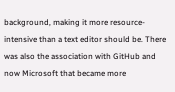background, making it more resource-intensive than a text editor should be. There was also the association with GitHub and now Microsoft that became more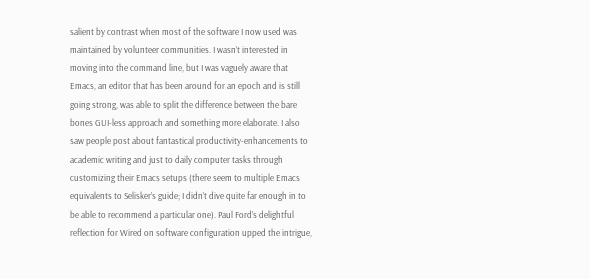salient by contrast when most of the software I now used was maintained by volunteer communities. I wasn’t interested in moving into the command line, but I was vaguely aware that Emacs, an editor that has been around for an epoch and is still going strong, was able to split the difference between the bare bones GUI-less approach and something more elaborate. I also saw people post about fantastical productivity-enhancements to academic writing and just to daily computer tasks through customizing their Emacs setups (there seem to multiple Emacs equivalents to Selisker’s guide; I didn’t dive quite far enough in to be able to recommend a particular one). Paul Ford’s delightful reflection for Wired on software configuration upped the intrigue,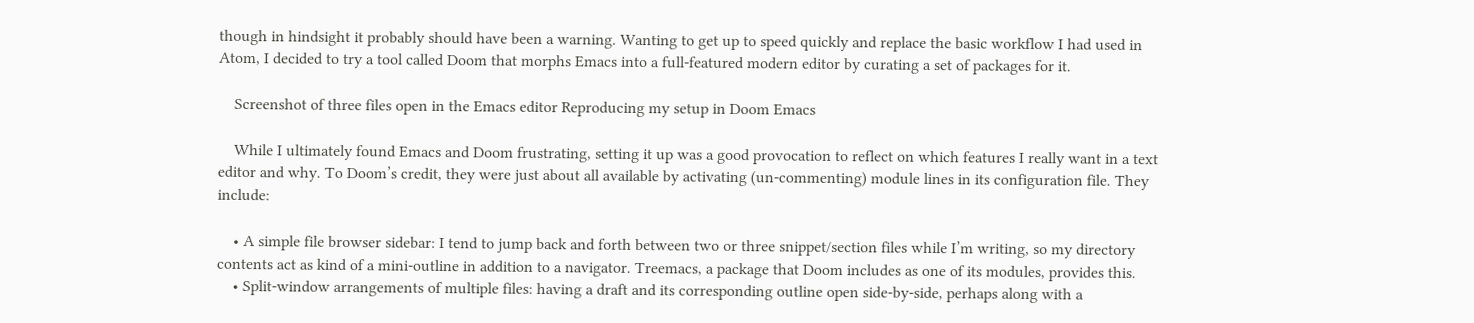though in hindsight it probably should have been a warning. Wanting to get up to speed quickly and replace the basic workflow I had used in Atom, I decided to try a tool called Doom that morphs Emacs into a full-featured modern editor by curating a set of packages for it.

    Screenshot of three files open in the Emacs editor Reproducing my setup in Doom Emacs

    While I ultimately found Emacs and Doom frustrating, setting it up was a good provocation to reflect on which features I really want in a text editor and why. To Doom’s credit, they were just about all available by activating (un-commenting) module lines in its configuration file. They include:

    • A simple file browser sidebar: I tend to jump back and forth between two or three snippet/section files while I’m writing, so my directory contents act as kind of a mini-outline in addition to a navigator. Treemacs, a package that Doom includes as one of its modules, provides this.
    • Split-window arrangements of multiple files: having a draft and its corresponding outline open side-by-side, perhaps along with a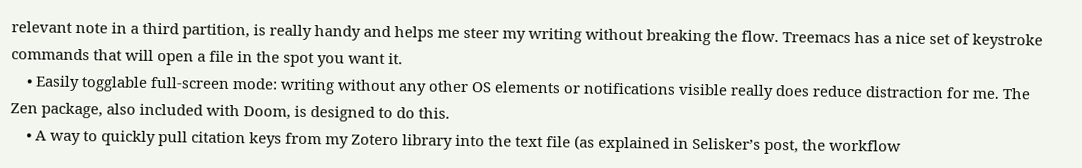relevant note in a third partition, is really handy and helps me steer my writing without breaking the flow. Treemacs has a nice set of keystroke commands that will open a file in the spot you want it.
    • Easily togglable full-screen mode: writing without any other OS elements or notifications visible really does reduce distraction for me. The Zen package, also included with Doom, is designed to do this.
    • A way to quickly pull citation keys from my Zotero library into the text file (as explained in Selisker’s post, the workflow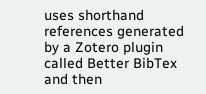uses shorthand references generated by a Zotero plugin called Better BibTex and then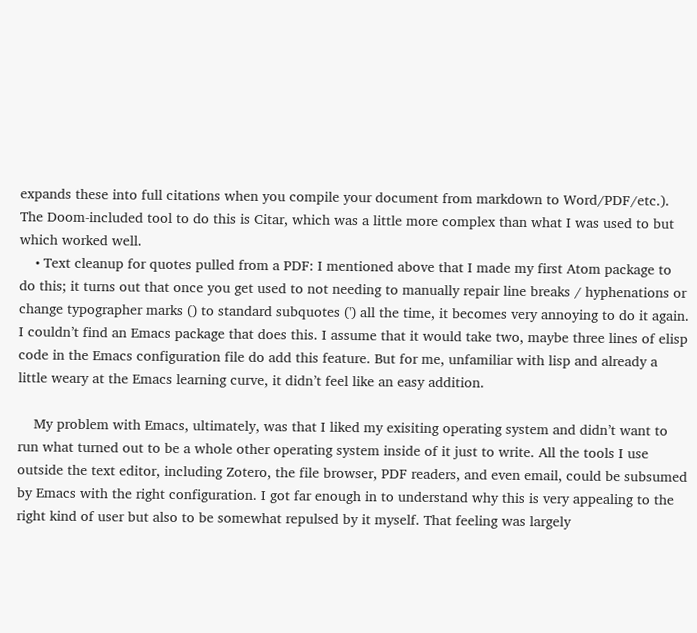expands these into full citations when you compile your document from markdown to Word/PDF/etc.). The Doom-included tool to do this is Citar, which was a little more complex than what I was used to but which worked well.
    • Text cleanup for quotes pulled from a PDF: I mentioned above that I made my first Atom package to do this; it turns out that once you get used to not needing to manually repair line breaks / hyphenations or change typographer marks () to standard subquotes (') all the time, it becomes very annoying to do it again. I couldn’t find an Emacs package that does this. I assume that it would take two, maybe three lines of elisp code in the Emacs configuration file do add this feature. But for me, unfamiliar with lisp and already a little weary at the Emacs learning curve, it didn’t feel like an easy addition.

    My problem with Emacs, ultimately, was that I liked my exisiting operating system and didn’t want to run what turned out to be a whole other operating system inside of it just to write. All the tools I use outside the text editor, including Zotero, the file browser, PDF readers, and even email, could be subsumed by Emacs with the right configuration. I got far enough in to understand why this is very appealing to the right kind of user but also to be somewhat repulsed by it myself. That feeling was largely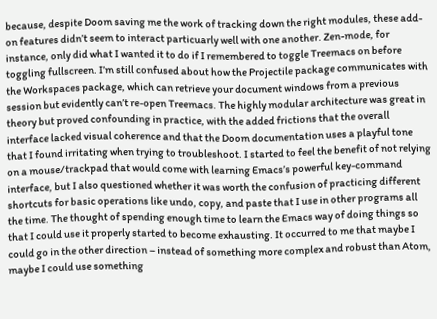because, despite Doom saving me the work of tracking down the right modules, these add-on features didn’t seem to interact particuarly well with one another. Zen-mode, for instance, only did what I wanted it to do if I remembered to toggle Treemacs on before toggling fullscreen. I’m still confused about how the Projectile package communicates with the Workspaces package, which can retrieve your document windows from a previous session but evidently can’t re-open Treemacs. The highly modular architecture was great in theory but proved confounding in practice, with the added frictions that the overall interface lacked visual coherence and that the Doom documentation uses a playful tone that I found irritating when trying to troubleshoot. I started to feel the benefit of not relying on a mouse/trackpad that would come with learning Emacs’s powerful key-command interface, but I also questioned whether it was worth the confusion of practicing different shortcuts for basic operations like undo, copy, and paste that I use in other programs all the time. The thought of spending enough time to learn the Emacs way of doing things so that I could use it properly started to become exhausting. It occurred to me that maybe I could go in the other direction – instead of something more complex and robust than Atom, maybe I could use something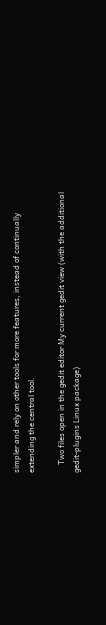simpler and rely on other tools for more features, instead of continually extending the central tool.

    Two files open in the gedit editor My current gedit view (with the additional gedit-plugins Linux package)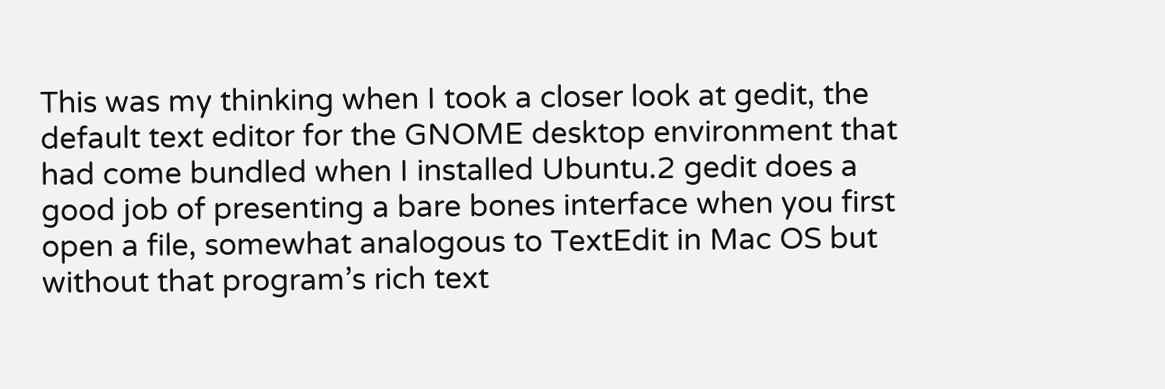This was my thinking when I took a closer look at gedit, the default text editor for the GNOME desktop environment that had come bundled when I installed Ubuntu.2 gedit does a good job of presenting a bare bones interface when you first open a file, somewhat analogous to TextEdit in Mac OS but without that program’s rich text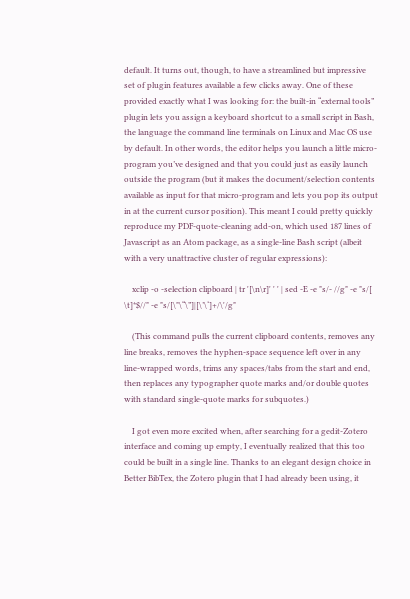default. It turns out, though, to have a streamlined but impressive set of plugin features available a few clicks away. One of these provided exactly what I was looking for: the built-in “external tools” plugin lets you assign a keyboard shortcut to a small script in Bash, the language the command line terminals on Linux and Mac OS use by default. In other words, the editor helps you launch a little micro-program you’ve designed and that you could just as easily launch outside the program (but it makes the document/selection contents available as input for that micro-program and lets you pop its output in at the current cursor position). This meant I could pretty quickly reproduce my PDF-quote-cleaning add-on, which used 187 lines of Javascript as an Atom package, as a single-line Bash script (albeit with a very unattractive cluster of regular expressions):

    xclip -o -selection clipboard | tr '[\n\r]' ' ' | sed -E -e "s/- //g" -e "s/[ \t]*$//" -e "s/[\"\“\”]|[\’\‘]+/\'/g"

    (This command pulls the current clipboard contents, removes any line breaks, removes the hyphen-space sequence left over in any line-wrapped words, trims any spaces/tabs from the start and end, then replaces any typographer quote marks and/or double quotes with standard single-quote marks for subquotes.)

    I got even more excited when, after searching for a gedit-Zotero interface and coming up empty, I eventually realized that this too could be built in a single line. Thanks to an elegant design choice in Better BibTex, the Zotero plugin that I had already been using, it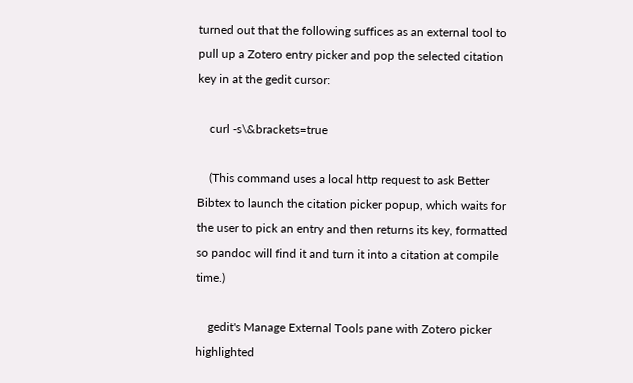turned out that the following suffices as an external tool to pull up a Zotero entry picker and pop the selected citation key in at the gedit cursor:

    curl -s\&brackets=true

    (This command uses a local http request to ask Better Bibtex to launch the citation picker popup, which waits for the user to pick an entry and then returns its key, formatted so pandoc will find it and turn it into a citation at compile time.)

    gedit's Manage External Tools pane with Zotero picker highlighted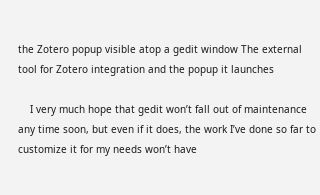the Zotero popup visible atop a gedit window The external tool for Zotero integration and the popup it launches

    I very much hope that gedit won’t fall out of maintenance any time soon, but even if it does, the work I’ve done so far to customize it for my needs won’t have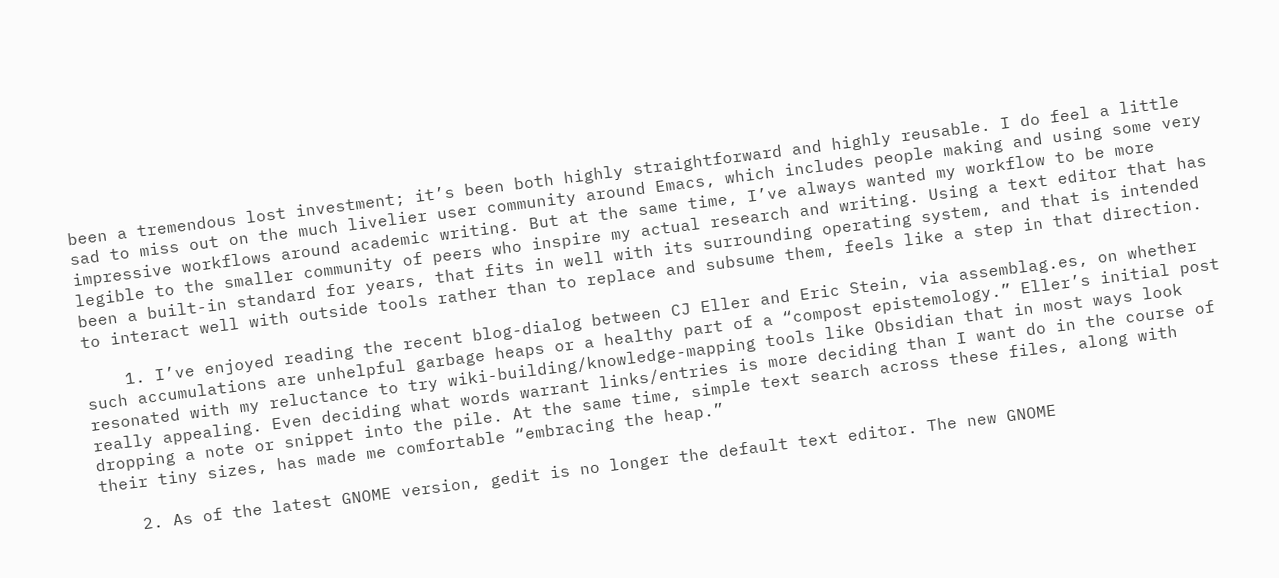been a tremendous lost investment; it’s been both highly straightforward and highly reusable. I do feel a little sad to miss out on the much livelier user community around Emacs, which includes people making and using some very impressive workflows around academic writing. But at the same time, I’ve always wanted my workflow to be more legible to the smaller community of peers who inspire my actual research and writing. Using a text editor that has been a built-in standard for years, that fits in well with its surrounding operating system, and that is intended to interact well with outside tools rather than to replace and subsume them, feels like a step in that direction.

    1. I’ve enjoyed reading the recent blog-dialog between CJ Eller and Eric Stein, via assemblag.es, on whether such accumulations are unhelpful garbage heaps or a healthy part of a “compost epistemology.” Eller’s initial post resonated with my reluctance to try wiki-building/knowledge-mapping tools like Obsidian that in most ways look really appealing. Even deciding what words warrant links/entries is more deciding than I want do in the course of dropping a note or snippet into the pile. At the same time, simple text search across these files, along with their tiny sizes, has made me comfortable “embracing the heap.”

    2. As of the latest GNOME version, gedit is no longer the default text editor. The new GNOME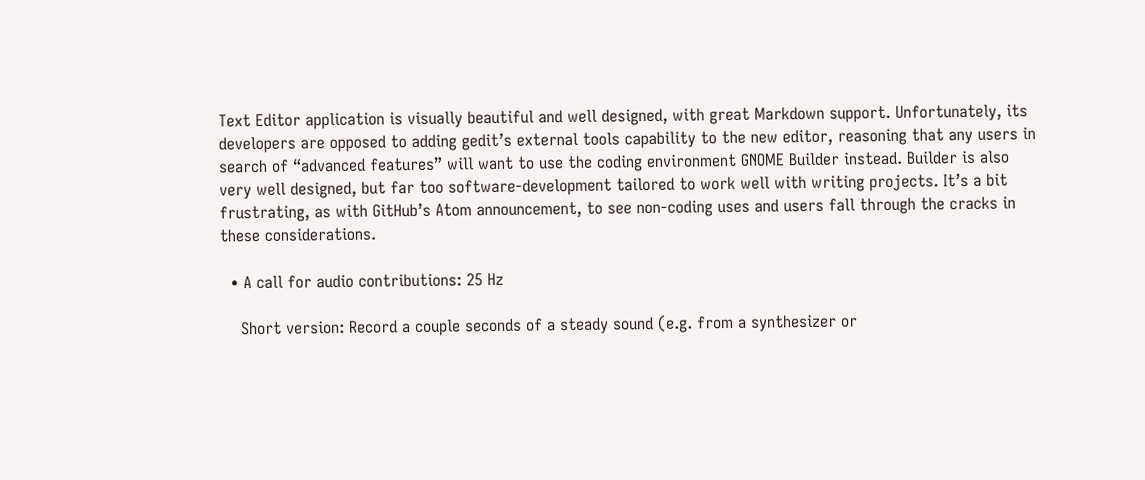Text Editor application is visually beautiful and well designed, with great Markdown support. Unfortunately, its developers are opposed to adding gedit’s external tools capability to the new editor, reasoning that any users in search of “advanced features” will want to use the coding environment GNOME Builder instead. Builder is also very well designed, but far too software-development tailored to work well with writing projects. It’s a bit frustrating, as with GitHub’s Atom announcement, to see non-coding uses and users fall through the cracks in these considerations.

  • A call for audio contributions: 25 Hz

    Short version: Record a couple seconds of a steady sound (e.g. from a synthesizer or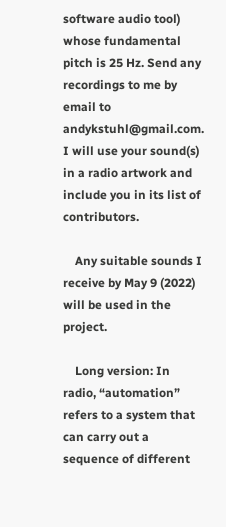software audio tool) whose fundamental pitch is 25 Hz. Send any recordings to me by email to andykstuhl@gmail.com. I will use your sound(s) in a radio artwork and include you in its list of contributors.

    Any suitable sounds I receive by May 9 (2022) will be used in the project.

    Long version: In radio, “automation” refers to a system that can carry out a sequence of different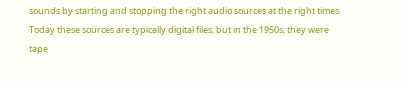sounds by starting and stopping the right audio sources at the right times. Today these sources are typically digital files, but in the 1950s, they were tape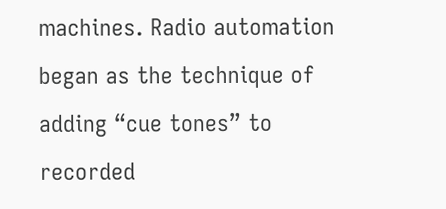machines. Radio automation began as the technique of adding “cue tones” to recorded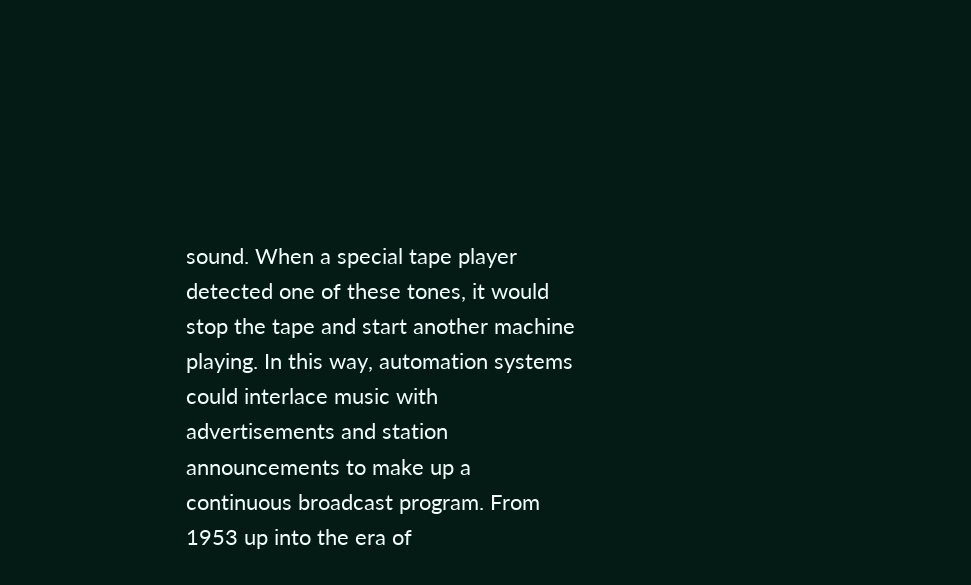sound. When a special tape player detected one of these tones, it would stop the tape and start another machine playing. In this way, automation systems could interlace music with advertisements and station announcements to make up a continuous broadcast program. From 1953 up into the era of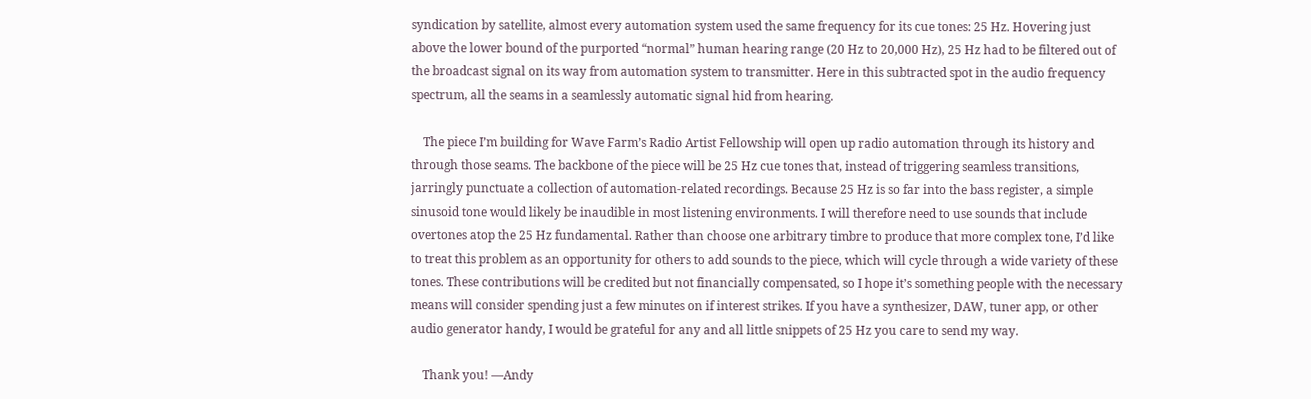syndication by satellite, almost every automation system used the same frequency for its cue tones: 25 Hz. Hovering just above the lower bound of the purported “normal” human hearing range (20 Hz to 20,000 Hz), 25 Hz had to be filtered out of the broadcast signal on its way from automation system to transmitter. Here in this subtracted spot in the audio frequency spectrum, all the seams in a seamlessly automatic signal hid from hearing.

    The piece I’m building for Wave Farm’s Radio Artist Fellowship will open up radio automation through its history and through those seams. The backbone of the piece will be 25 Hz cue tones that, instead of triggering seamless transitions, jarringly punctuate a collection of automation-related recordings. Because 25 Hz is so far into the bass register, a simple sinusoid tone would likely be inaudible in most listening environments. I will therefore need to use sounds that include overtones atop the 25 Hz fundamental. Rather than choose one arbitrary timbre to produce that more complex tone, I’d like to treat this problem as an opportunity for others to add sounds to the piece, which will cycle through a wide variety of these tones. These contributions will be credited but not financially compensated, so I hope it’s something people with the necessary means will consider spending just a few minutes on if interest strikes. If you have a synthesizer, DAW, tuner app, or other audio generator handy, I would be grateful for any and all little snippets of 25 Hz you care to send my way.

    Thank you! —Andy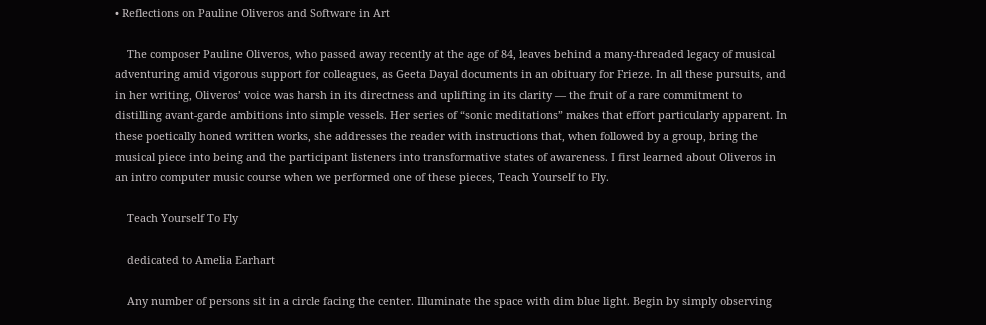• Reflections on Pauline Oliveros and Software in Art

    The composer Pauline Oliveros, who passed away recently at the age of 84, leaves behind a many-threaded legacy of musical adventuring amid vigorous support for colleagues, as Geeta Dayal documents in an obituary for Frieze. In all these pursuits, and in her writing, Oliveros’ voice was harsh in its directness and uplifting in its clarity — the fruit of a rare commitment to distilling avant-garde ambitions into simple vessels. Her series of “sonic meditations” makes that effort particularly apparent. In these poetically honed written works, she addresses the reader with instructions that, when followed by a group, bring the musical piece into being and the participant listeners into transformative states of awareness. I first learned about Oliveros in an intro computer music course when we performed one of these pieces, Teach Yourself to Fly.

    Teach Yourself To Fly

    dedicated to Amelia Earhart

    Any number of persons sit in a circle facing the center. Illuminate the space with dim blue light. Begin by simply observing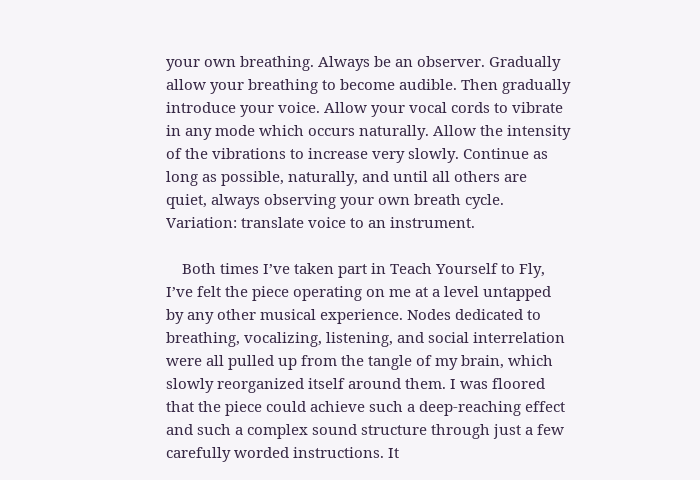your own breathing. Always be an observer. Gradually allow your breathing to become audible. Then gradually introduce your voice. Allow your vocal cords to vibrate in any mode which occurs naturally. Allow the intensity of the vibrations to increase very slowly. Continue as long as possible, naturally, and until all others are quiet, always observing your own breath cycle. Variation: translate voice to an instrument.

    Both times I’ve taken part in Teach Yourself to Fly, I’ve felt the piece operating on me at a level untapped by any other musical experience. Nodes dedicated to breathing, vocalizing, listening, and social interrelation were all pulled up from the tangle of my brain, which slowly reorganized itself around them. I was floored that the piece could achieve such a deep-reaching effect and such a complex sound structure through just a few carefully worded instructions. It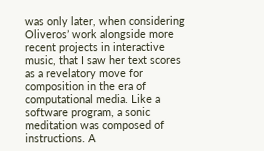was only later, when considering Oliveros’ work alongside more recent projects in interactive music, that I saw her text scores as a revelatory move for composition in the era of computational media. Like a software program, a sonic meditation was composed of instructions. A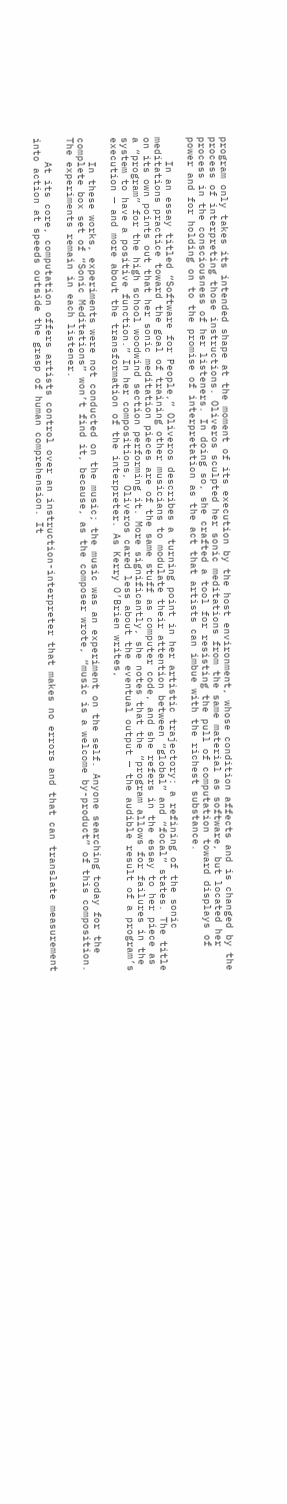program only takes its intended shape at the moment of its execution by the host environment, whose condition affects and is changed by the process of interpreting those instructions. Oliveros sculpted her sonic meditations from the same material as software, but located her process in the consciousness of her listeners. In doing so, she crafted a tool for resisting the pull of computation toward displays of power and for holding on to the promise of interpretation as the act that artists can imbue with the richest substance.

    In an essay titled “Software for People,” Oliveros describes a turning point in her artistic trajectory: a refining of the sonic meditations practice toward the goal of training other musicians to modulate their attention between “global” and “focal” states. The title on its own points out that her sonic meditation pieces are of the same stuff as computer code, and she refers in the essay to her piece as a “program” for the high school woodwind section performing it. More significantly, she notes that the “program allows for failures in the system to have a positive function.” In her compositions, Oliveros cared less about the eventual output — the audible result of a program’s execution — and more about the transformation of the interpreter. As Kerry O’Brien writes,

    In these works, experiments were not conducted on the music; the music was an experiment on the self. Anyone searching today for the complete box set of “Sonic Meditations” won’t find it, because, as the composer wrote, “music is a welcome by-product” of this composition. The experiments remain in each listener.

    At its core, computation offers artists control over an instruction-interpreter that makes no errors and that can translate measurement into action at speeds outside the grasp of human comprehension. It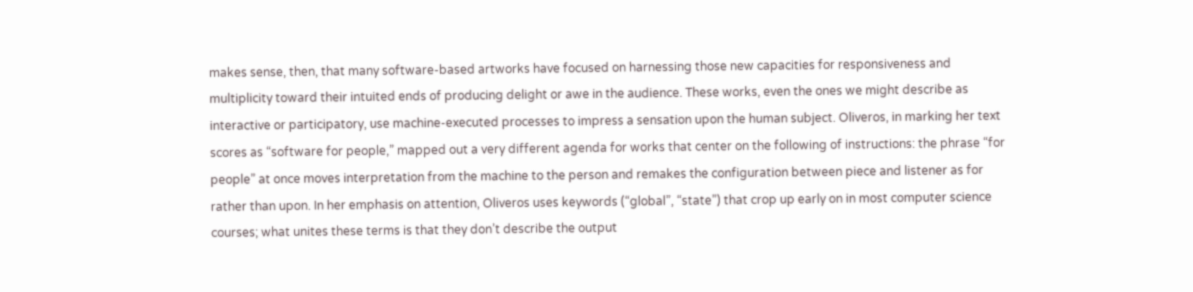makes sense, then, that many software-based artworks have focused on harnessing those new capacities for responsiveness and multiplicity toward their intuited ends of producing delight or awe in the audience. These works, even the ones we might describe as interactive or participatory, use machine-executed processes to impress a sensation upon the human subject. Oliveros, in marking her text scores as “software for people,” mapped out a very different agenda for works that center on the following of instructions: the phrase “for people” at once moves interpretation from the machine to the person and remakes the configuration between piece and listener as for rather than upon. In her emphasis on attention, Oliveros uses keywords (“global”, “state”) that crop up early on in most computer science courses; what unites these terms is that they don’t describe the output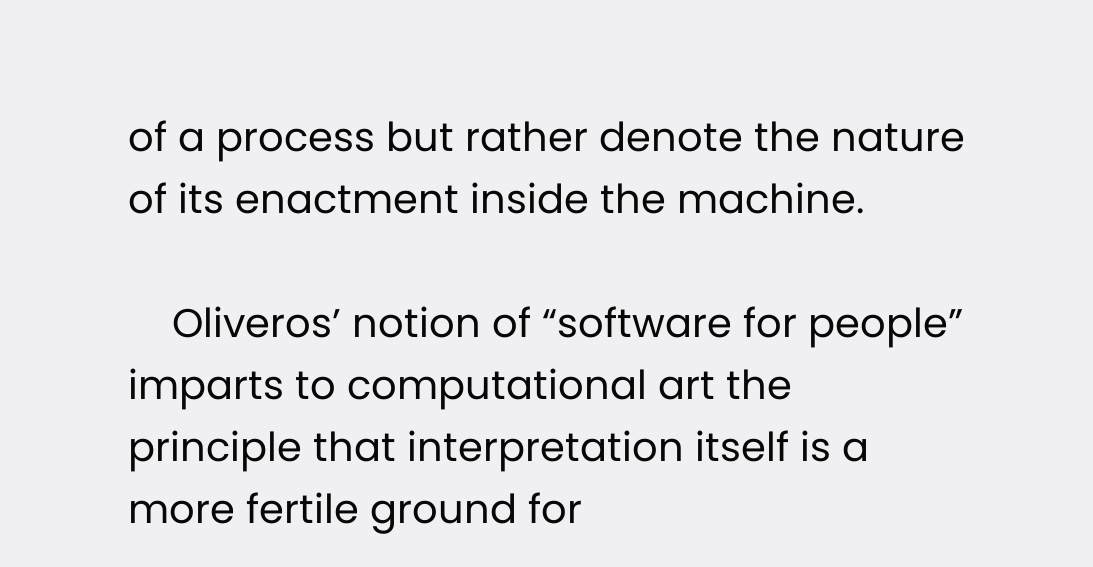of a process but rather denote the nature of its enactment inside the machine.

    Oliveros’ notion of “software for people” imparts to computational art the principle that interpretation itself is a more fertile ground for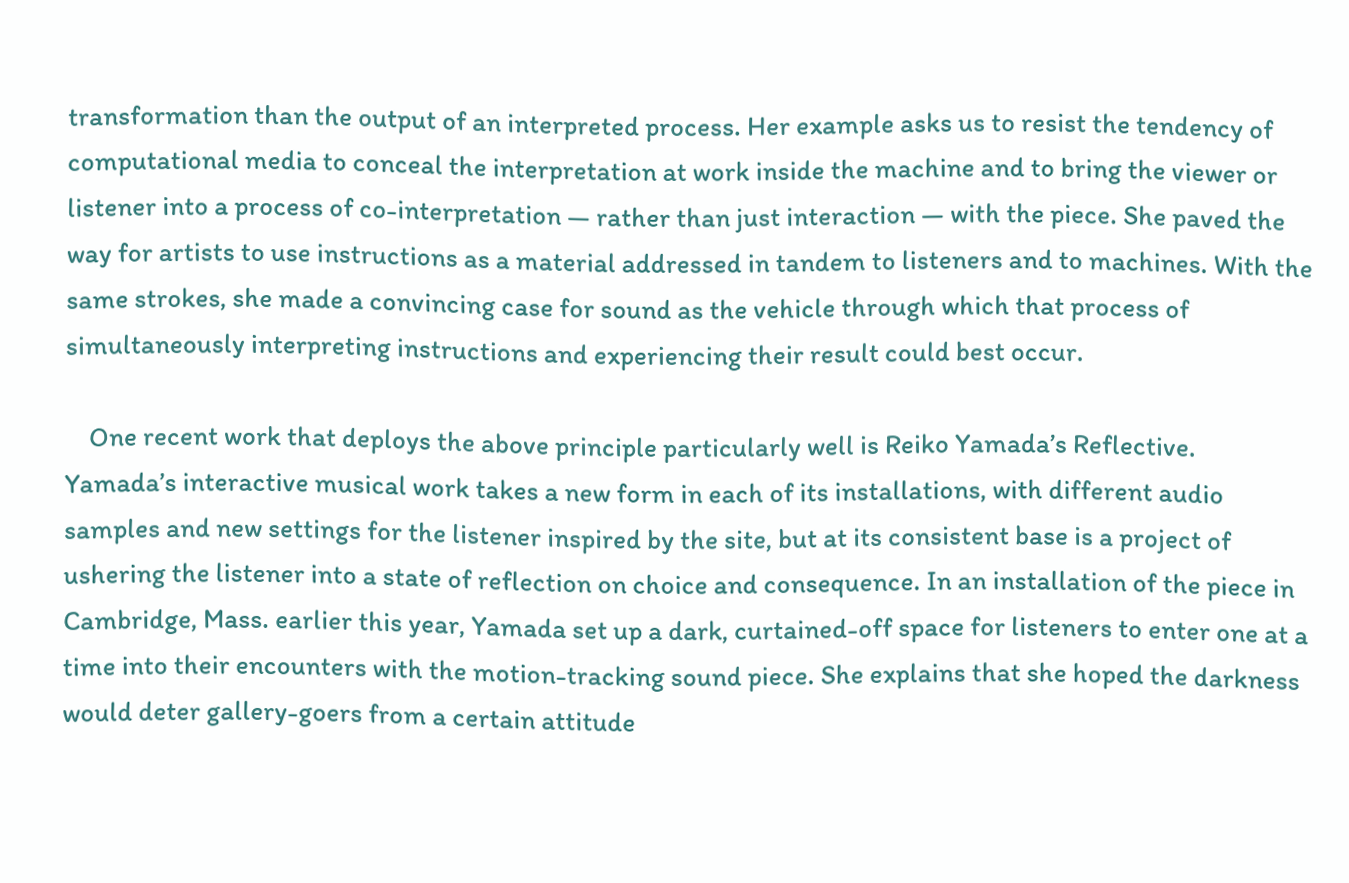transformation than the output of an interpreted process. Her example asks us to resist the tendency of computational media to conceal the interpretation at work inside the machine and to bring the viewer or listener into a process of co-interpretation — rather than just interaction — with the piece. She paved the way for artists to use instructions as a material addressed in tandem to listeners and to machines. With the same strokes, she made a convincing case for sound as the vehicle through which that process of simultaneously interpreting instructions and experiencing their result could best occur.

    One recent work that deploys the above principle particularly well is Reiko Yamada’s Reflective. Yamada’s interactive musical work takes a new form in each of its installations, with different audio samples and new settings for the listener inspired by the site, but at its consistent base is a project of ushering the listener into a state of reflection on choice and consequence. In an installation of the piece in Cambridge, Mass. earlier this year, Yamada set up a dark, curtained-off space for listeners to enter one at a time into their encounters with the motion-tracking sound piece. She explains that she hoped the darkness would deter gallery-goers from a certain attitude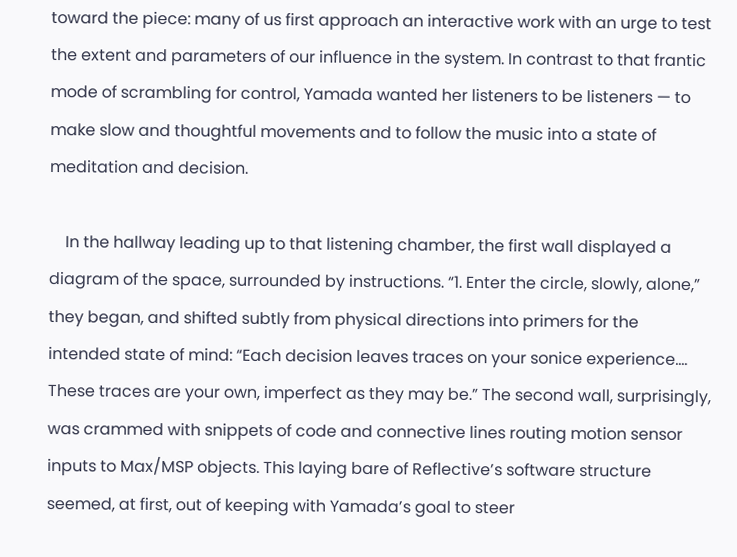toward the piece: many of us first approach an interactive work with an urge to test the extent and parameters of our influence in the system. In contrast to that frantic mode of scrambling for control, Yamada wanted her listeners to be listeners — to make slow and thoughtful movements and to follow the music into a state of meditation and decision.

    In the hallway leading up to that listening chamber, the first wall displayed a diagram of the space, surrounded by instructions. “1. Enter the circle, slowly, alone,” they began, and shifted subtly from physical directions into primers for the intended state of mind: “Each decision leaves traces on your sonice experience…. These traces are your own, imperfect as they may be.” The second wall, surprisingly, was crammed with snippets of code and connective lines routing motion sensor inputs to Max/MSP objects. This laying bare of Reflective’s software structure seemed, at first, out of keeping with Yamada’s goal to steer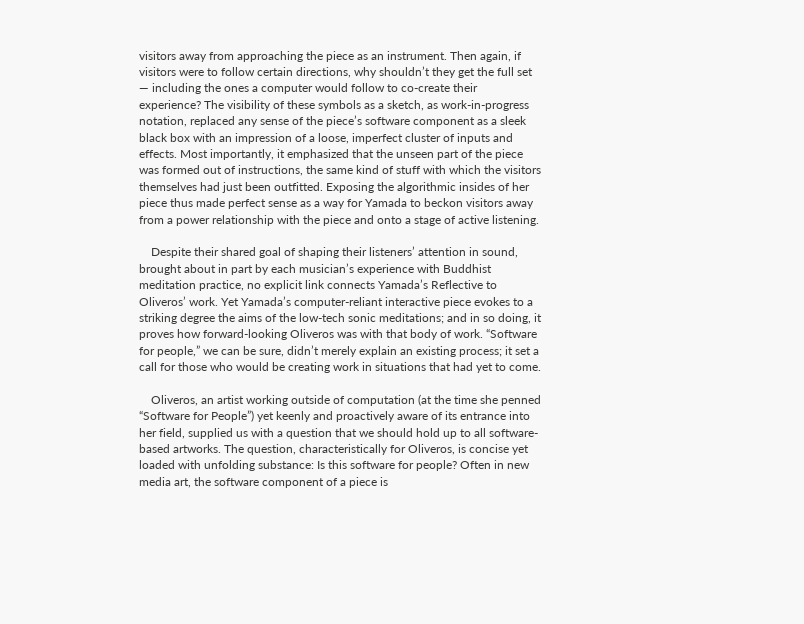visitors away from approaching the piece as an instrument. Then again, if visitors were to follow certain directions, why shouldn’t they get the full set — including the ones a computer would follow to co-create their experience? The visibility of these symbols as a sketch, as work-in-progress notation, replaced any sense of the piece’s software component as a sleek black box with an impression of a loose, imperfect cluster of inputs and effects. Most importantly, it emphasized that the unseen part of the piece was formed out of instructions, the same kind of stuff with which the visitors themselves had just been outfitted. Exposing the algorithmic insides of her piece thus made perfect sense as a way for Yamada to beckon visitors away from a power relationship with the piece and onto a stage of active listening.

    Despite their shared goal of shaping their listeners’ attention in sound, brought about in part by each musician’s experience with Buddhist meditation practice, no explicit link connects Yamada’s Reflective to Oliveros’ work. Yet Yamada’s computer-reliant interactive piece evokes to a striking degree the aims of the low-tech sonic meditations; and in so doing, it proves how forward-looking Oliveros was with that body of work. “Software for people,” we can be sure, didn’t merely explain an existing process; it set a call for those who would be creating work in situations that had yet to come.

    Oliveros, an artist working outside of computation (at the time she penned “Software for People”) yet keenly and proactively aware of its entrance into her field, supplied us with a question that we should hold up to all software-based artworks. The question, characteristically for Oliveros, is concise yet loaded with unfolding substance: Is this software for people? Often in new media art, the software component of a piece is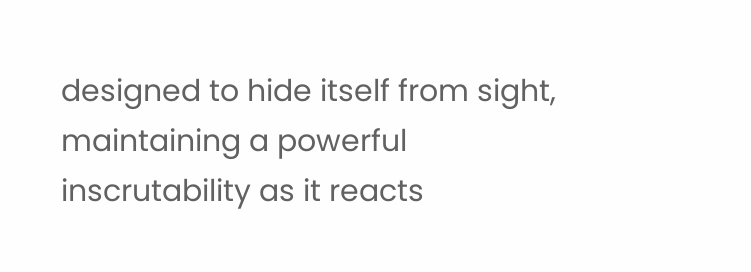designed to hide itself from sight, maintaining a powerful inscrutability as it reacts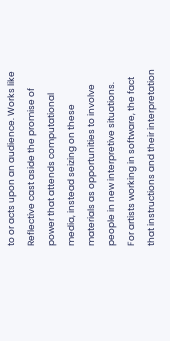to or acts upon an audience. Works like Reflective cast aside the promise of power that attends computational media, instead seizing on these materials as opportunities to involve people in new interpretive situations. For artists working in software, the fact that instructions and their interpretation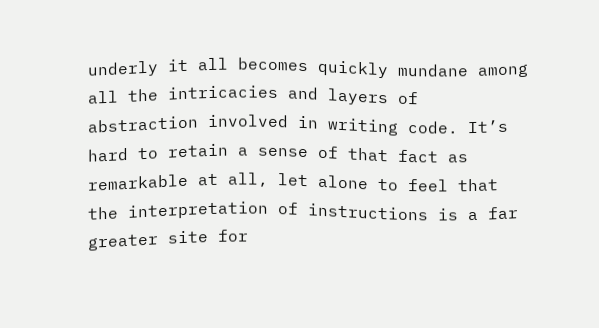underly it all becomes quickly mundane among all the intricacies and layers of abstraction involved in writing code. It’s hard to retain a sense of that fact as remarkable at all, let alone to feel that the interpretation of instructions is a far greater site for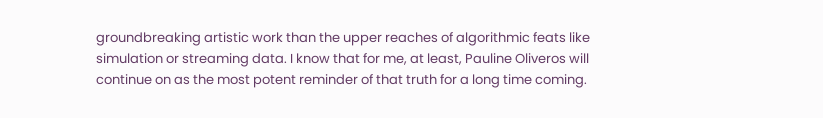groundbreaking artistic work than the upper reaches of algorithmic feats like simulation or streaming data. I know that for me, at least, Pauline Oliveros will continue on as the most potent reminder of that truth for a long time coming.